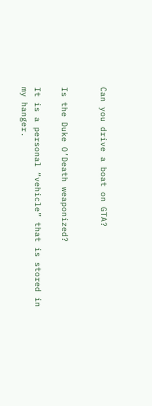Can you drive a boat on GTA?


Is the Duke O’Death weaponized?

It is a personal “vehicle” that is stored in my hanger.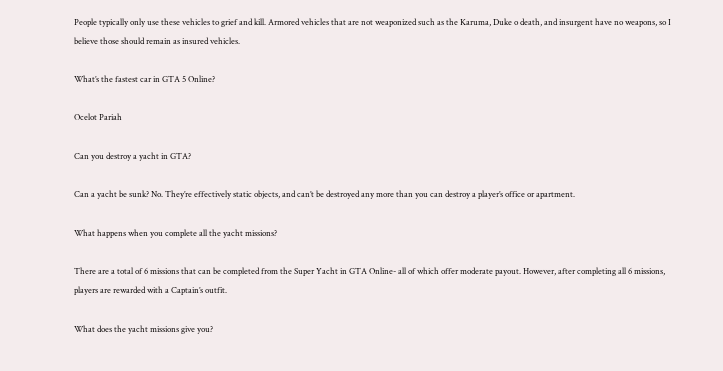People typically only use these vehicles to grief and kill. Armored vehicles that are not weaponized such as the Karuma, Duke o death, and insurgent have no weapons, so I believe those should remain as insured vehicles.

What’s the fastest car in GTA 5 Online?

Ocelot Pariah

Can you destroy a yacht in GTA?

Can a yacht be sunk? No. They’re effectively static objects, and can’t be destroyed any more than you can destroy a player’s office or apartment.

What happens when you complete all the yacht missions?

There are a total of 6 missions that can be completed from the Super Yacht in GTA Online- all of which offer moderate payout. However, after completing all 6 missions, players are rewarded with a Captain’s outfit.

What does the yacht missions give you?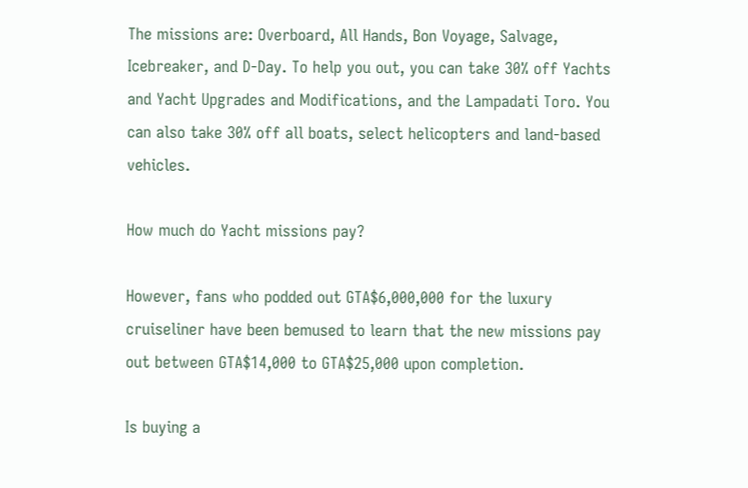The missions are: Overboard, All Hands, Bon Voyage, Salvage, Icebreaker, and D-Day. To help you out, you can take 30% off Yachts and Yacht Upgrades and Modifications, and the Lampadati Toro. You can also take 30% off all boats, select helicopters and land-based vehicles.

How much do Yacht missions pay?

However, fans who podded out GTA$6,000,000 for the luxury cruiseliner have been bemused to learn that the new missions pay out between GTA$14,000 to GTA$25,000 upon completion.

Is buying a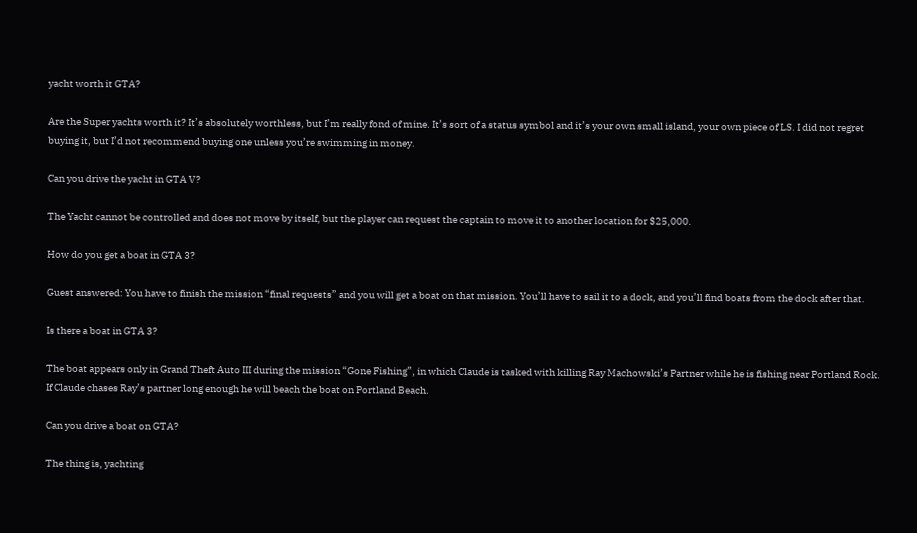yacht worth it GTA?

Are the Super yachts worth it? It’s absolutely worthless, but I’m really fond of mine. It’s sort of a status symbol and it’s your own small island, your own piece of LS. I did not regret buying it, but I’d not recommend buying one unless you’re swimming in money.

Can you drive the yacht in GTA V?

The Yacht cannot be controlled and does not move by itself, but the player can request the captain to move it to another location for $25,000.

How do you get a boat in GTA 3?

Guest answered: You have to finish the mission “final requests” and you will get a boat on that mission. You’ll have to sail it to a dock, and you’ll find boats from the dock after that.

Is there a boat in GTA 3?

The boat appears only in Grand Theft Auto III during the mission “Gone Fishing”, in which Claude is tasked with killing Ray Machowski’s Partner while he is fishing near Portland Rock. If Claude chases Ray’s partner long enough he will beach the boat on Portland Beach.

Can you drive a boat on GTA?

The thing is, yachting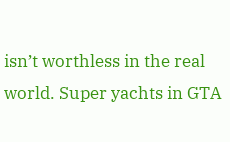isn’t worthless in the real world. Super yachts in GTA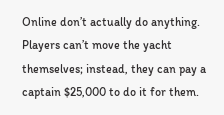Online don’t actually do anything. Players can’t move the yacht themselves; instead, they can pay a captain $25,000 to do it for them.